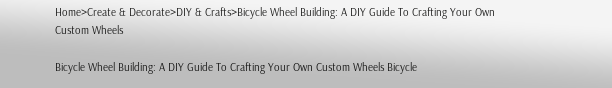Home>Create & Decorate>DIY & Crafts>Bicycle Wheel Building: A DIY Guide To Crafting Your Own Custom Wheels

Bicycle Wheel Building: A DIY Guide To Crafting Your Own Custom Wheels Bicycle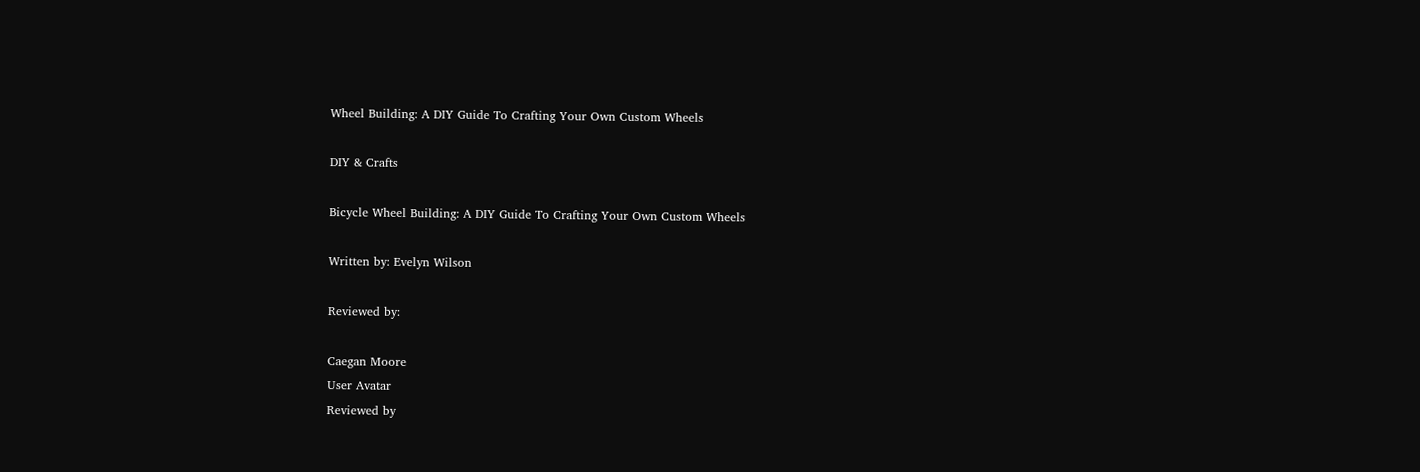Wheel Building: A DIY Guide To Crafting Your Own Custom Wheels

DIY & Crafts

Bicycle Wheel Building: A DIY Guide To Crafting Your Own Custom Wheels

Written by: Evelyn Wilson

Reviewed by:

Caegan Moore
User Avatar
Reviewed by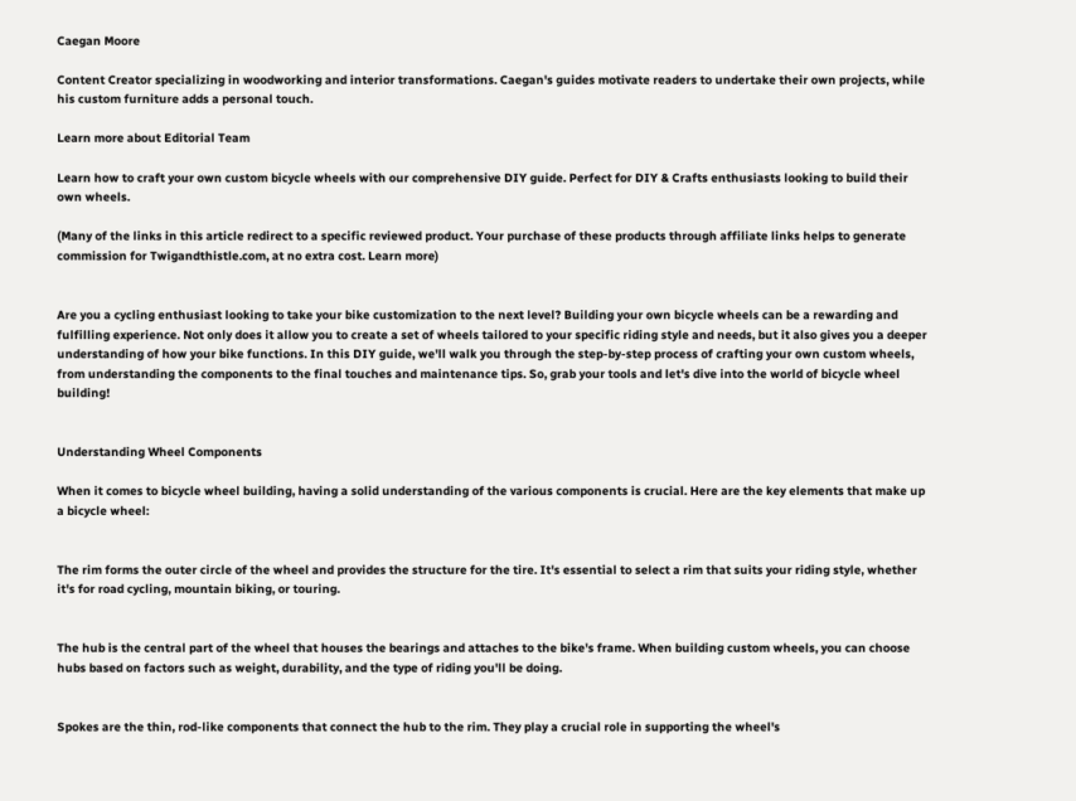Caegan Moore

Content Creator specializing in woodworking and interior transformations. Caegan's guides motivate readers to undertake their own projects, while his custom furniture adds a personal touch.

Learn more about Editorial Team

Learn how to craft your own custom bicycle wheels with our comprehensive DIY guide. Perfect for DIY & Crafts enthusiasts looking to build their own wheels.

(Many of the links in this article redirect to a specific reviewed product. Your purchase of these products through affiliate links helps to generate commission for Twigandthistle.com, at no extra cost. Learn more)


Are you a cycling enthusiast looking to take your bike customization to the next level? Building your own bicycle wheels can be a rewarding and fulfilling experience. Not only does it allow you to create a set of wheels tailored to your specific riding style and needs, but it also gives you a deeper understanding of how your bike functions. In this DIY guide, we'll walk you through the step-by-step process of crafting your own custom wheels, from understanding the components to the final touches and maintenance tips. So, grab your tools and let's dive into the world of bicycle wheel building!


Understanding Wheel Components

When it comes to bicycle wheel building, having a solid understanding of the various components is crucial. Here are the key elements that make up a bicycle wheel:


The rim forms the outer circle of the wheel and provides the structure for the tire. It's essential to select a rim that suits your riding style, whether it's for road cycling, mountain biking, or touring.


The hub is the central part of the wheel that houses the bearings and attaches to the bike's frame. When building custom wheels, you can choose hubs based on factors such as weight, durability, and the type of riding you'll be doing.


Spokes are the thin, rod-like components that connect the hub to the rim. They play a crucial role in supporting the wheel's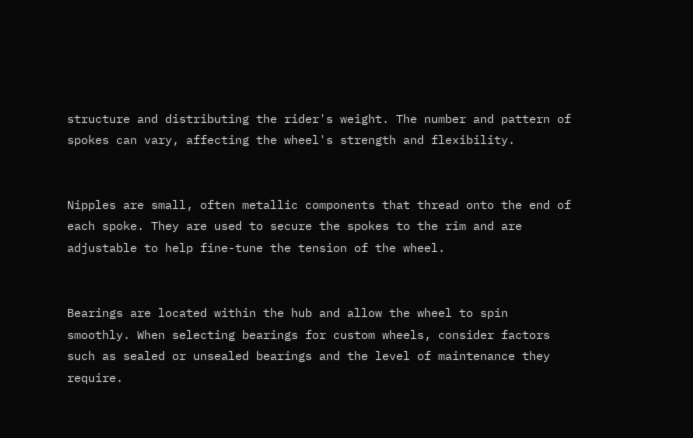structure and distributing the rider's weight. The number and pattern of spokes can vary, affecting the wheel's strength and flexibility.


Nipples are small, often metallic components that thread onto the end of each spoke. They are used to secure the spokes to the rim and are adjustable to help fine-tune the tension of the wheel.


Bearings are located within the hub and allow the wheel to spin smoothly. When selecting bearings for custom wheels, consider factors such as sealed or unsealed bearings and the level of maintenance they require.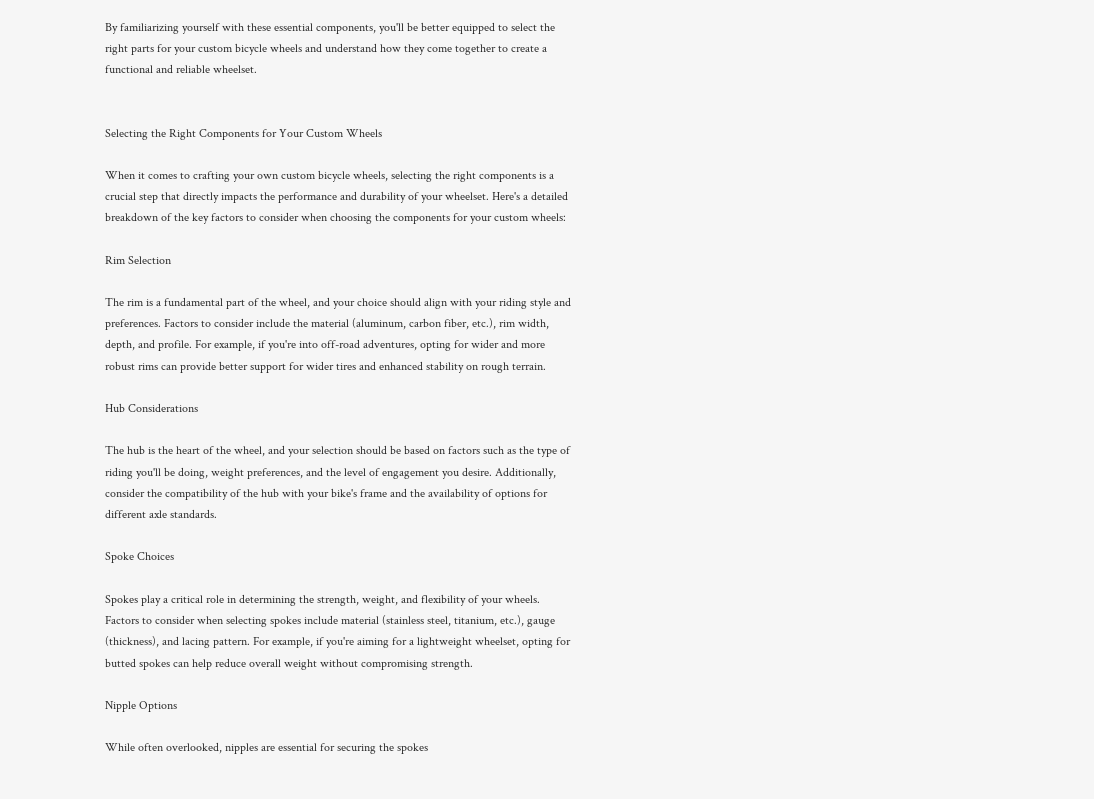By familiarizing yourself with these essential components, you'll be better equipped to select the right parts for your custom bicycle wheels and understand how they come together to create a functional and reliable wheelset.


Selecting the Right Components for Your Custom Wheels

When it comes to crafting your own custom bicycle wheels, selecting the right components is a crucial step that directly impacts the performance and durability of your wheelset. Here's a detailed breakdown of the key factors to consider when choosing the components for your custom wheels:

Rim Selection

The rim is a fundamental part of the wheel, and your choice should align with your riding style and preferences. Factors to consider include the material (aluminum, carbon fiber, etc.), rim width, depth, and profile. For example, if you're into off-road adventures, opting for wider and more robust rims can provide better support for wider tires and enhanced stability on rough terrain.

Hub Considerations

The hub is the heart of the wheel, and your selection should be based on factors such as the type of riding you'll be doing, weight preferences, and the level of engagement you desire. Additionally, consider the compatibility of the hub with your bike's frame and the availability of options for different axle standards.

Spoke Choices

Spokes play a critical role in determining the strength, weight, and flexibility of your wheels. Factors to consider when selecting spokes include material (stainless steel, titanium, etc.), gauge (thickness), and lacing pattern. For example, if you're aiming for a lightweight wheelset, opting for butted spokes can help reduce overall weight without compromising strength.

Nipple Options

While often overlooked, nipples are essential for securing the spokes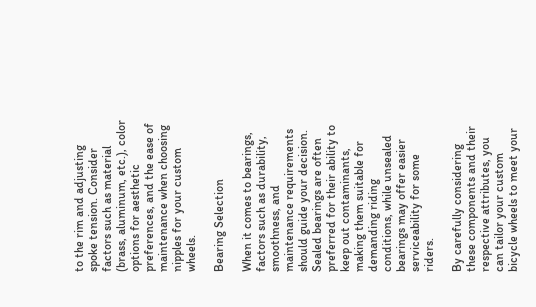to the rim and adjusting spoke tension. Consider factors such as material (brass, aluminum, etc.), color options for aesthetic preferences, and the ease of maintenance when choosing nipples for your custom wheels.

Bearing Selection

When it comes to bearings, factors such as durability, smoothness, and maintenance requirements should guide your decision. Sealed bearings are often preferred for their ability to keep out contaminants, making them suitable for demanding riding conditions, while unsealed bearings may offer easier serviceability for some riders.

By carefully considering these components and their respective attributes, you can tailor your custom bicycle wheels to meet your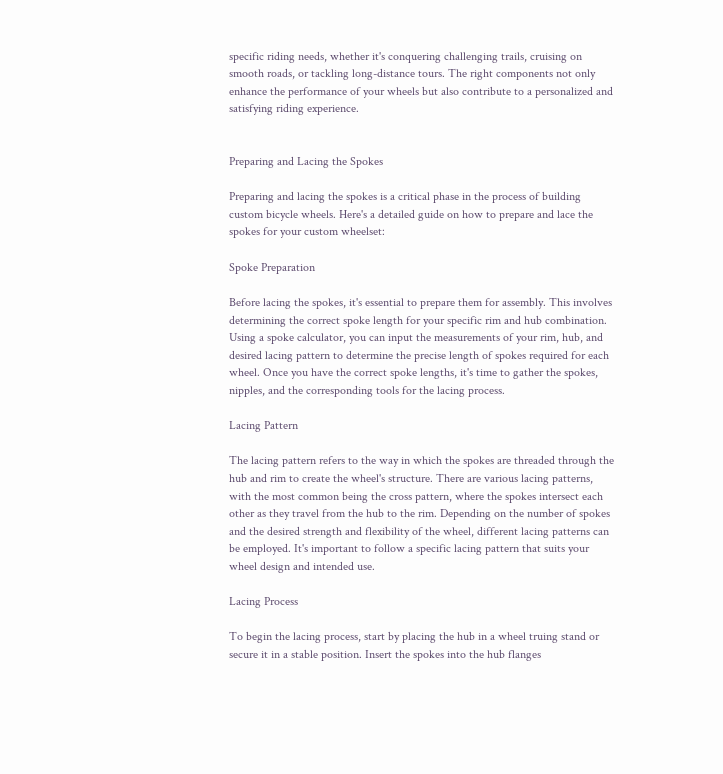specific riding needs, whether it's conquering challenging trails, cruising on smooth roads, or tackling long-distance tours. The right components not only enhance the performance of your wheels but also contribute to a personalized and satisfying riding experience.


Preparing and Lacing the Spokes

Preparing and lacing the spokes is a critical phase in the process of building custom bicycle wheels. Here's a detailed guide on how to prepare and lace the spokes for your custom wheelset:

Spoke Preparation

Before lacing the spokes, it's essential to prepare them for assembly. This involves determining the correct spoke length for your specific rim and hub combination. Using a spoke calculator, you can input the measurements of your rim, hub, and desired lacing pattern to determine the precise length of spokes required for each wheel. Once you have the correct spoke lengths, it's time to gather the spokes, nipples, and the corresponding tools for the lacing process.

Lacing Pattern

The lacing pattern refers to the way in which the spokes are threaded through the hub and rim to create the wheel's structure. There are various lacing patterns, with the most common being the cross pattern, where the spokes intersect each other as they travel from the hub to the rim. Depending on the number of spokes and the desired strength and flexibility of the wheel, different lacing patterns can be employed. It's important to follow a specific lacing pattern that suits your wheel design and intended use.

Lacing Process

To begin the lacing process, start by placing the hub in a wheel truing stand or secure it in a stable position. Insert the spokes into the hub flanges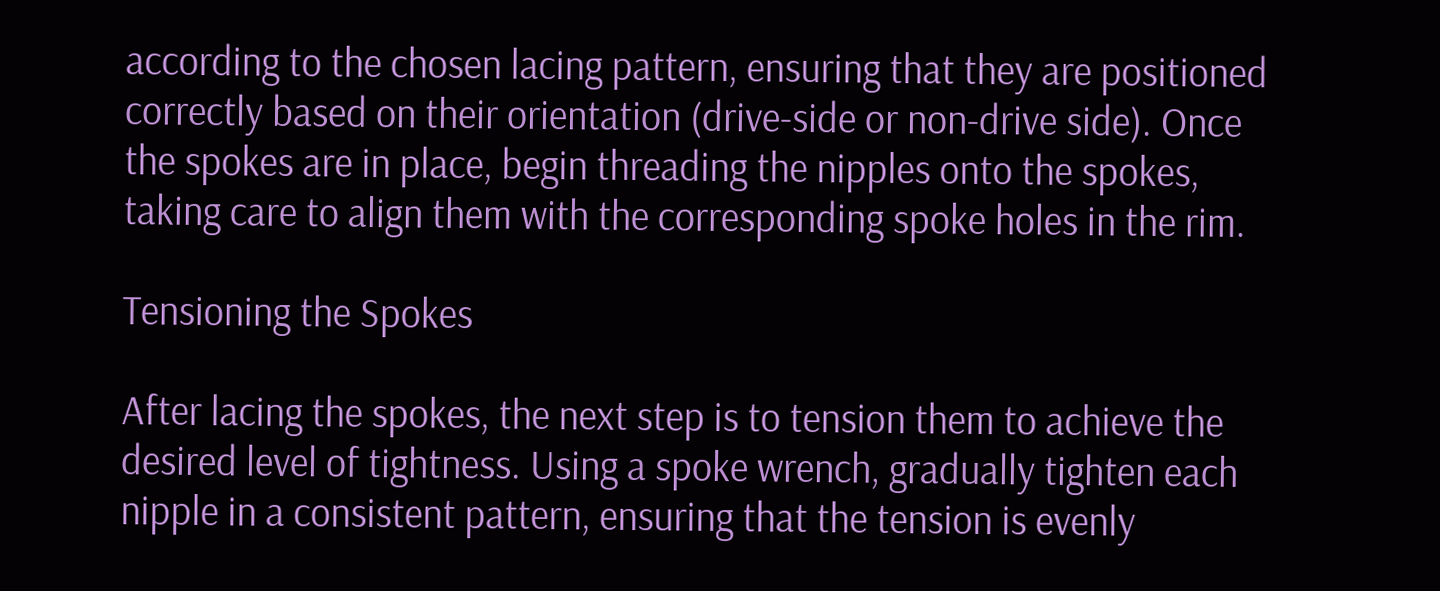according to the chosen lacing pattern, ensuring that they are positioned correctly based on their orientation (drive-side or non-drive side). Once the spokes are in place, begin threading the nipples onto the spokes, taking care to align them with the corresponding spoke holes in the rim.

Tensioning the Spokes

After lacing the spokes, the next step is to tension them to achieve the desired level of tightness. Using a spoke wrench, gradually tighten each nipple in a consistent pattern, ensuring that the tension is evenly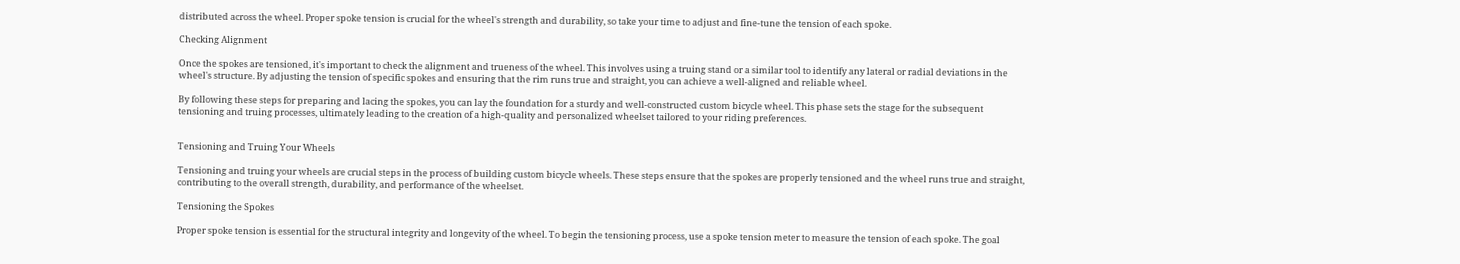distributed across the wheel. Proper spoke tension is crucial for the wheel's strength and durability, so take your time to adjust and fine-tune the tension of each spoke.

Checking Alignment

Once the spokes are tensioned, it's important to check the alignment and trueness of the wheel. This involves using a truing stand or a similar tool to identify any lateral or radial deviations in the wheel's structure. By adjusting the tension of specific spokes and ensuring that the rim runs true and straight, you can achieve a well-aligned and reliable wheel.

By following these steps for preparing and lacing the spokes, you can lay the foundation for a sturdy and well-constructed custom bicycle wheel. This phase sets the stage for the subsequent tensioning and truing processes, ultimately leading to the creation of a high-quality and personalized wheelset tailored to your riding preferences.


Tensioning and Truing Your Wheels

Tensioning and truing your wheels are crucial steps in the process of building custom bicycle wheels. These steps ensure that the spokes are properly tensioned and the wheel runs true and straight, contributing to the overall strength, durability, and performance of the wheelset.

Tensioning the Spokes

Proper spoke tension is essential for the structural integrity and longevity of the wheel. To begin the tensioning process, use a spoke tension meter to measure the tension of each spoke. The goal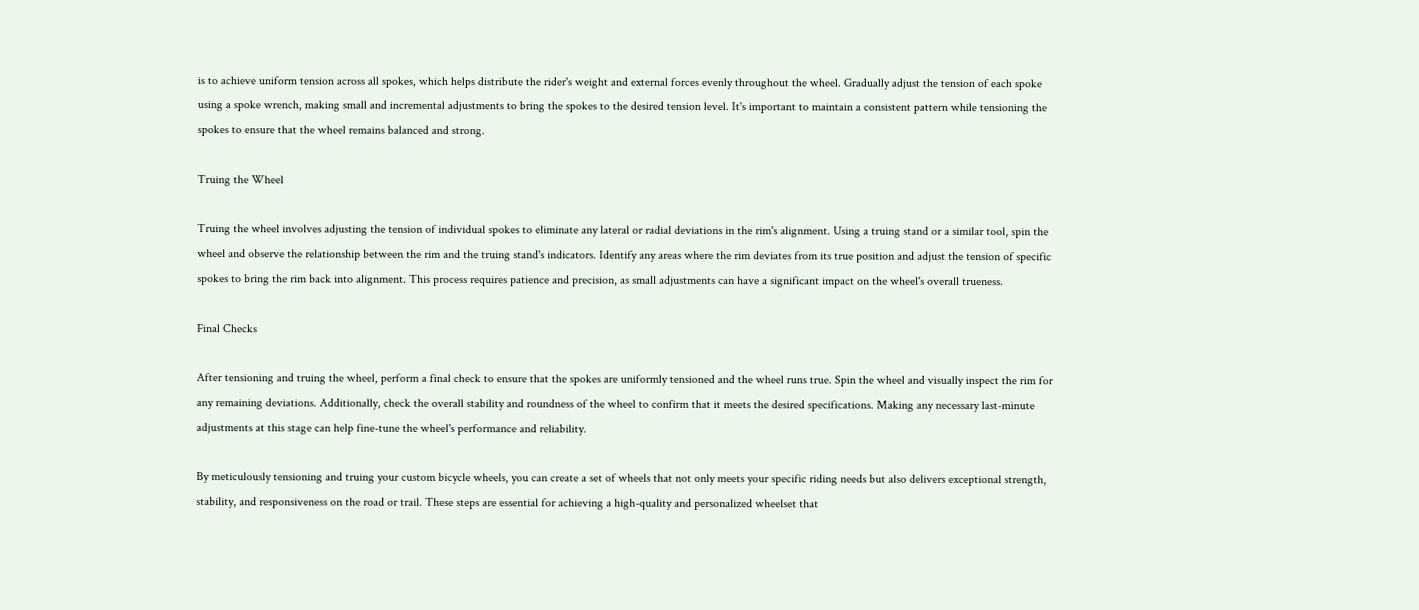is to achieve uniform tension across all spokes, which helps distribute the rider's weight and external forces evenly throughout the wheel. Gradually adjust the tension of each spoke using a spoke wrench, making small and incremental adjustments to bring the spokes to the desired tension level. It's important to maintain a consistent pattern while tensioning the spokes to ensure that the wheel remains balanced and strong.

Truing the Wheel

Truing the wheel involves adjusting the tension of individual spokes to eliminate any lateral or radial deviations in the rim's alignment. Using a truing stand or a similar tool, spin the wheel and observe the relationship between the rim and the truing stand's indicators. Identify any areas where the rim deviates from its true position and adjust the tension of specific spokes to bring the rim back into alignment. This process requires patience and precision, as small adjustments can have a significant impact on the wheel's overall trueness.

Final Checks

After tensioning and truing the wheel, perform a final check to ensure that the spokes are uniformly tensioned and the wheel runs true. Spin the wheel and visually inspect the rim for any remaining deviations. Additionally, check the overall stability and roundness of the wheel to confirm that it meets the desired specifications. Making any necessary last-minute adjustments at this stage can help fine-tune the wheel's performance and reliability.

By meticulously tensioning and truing your custom bicycle wheels, you can create a set of wheels that not only meets your specific riding needs but also delivers exceptional strength, stability, and responsiveness on the road or trail. These steps are essential for achieving a high-quality and personalized wheelset that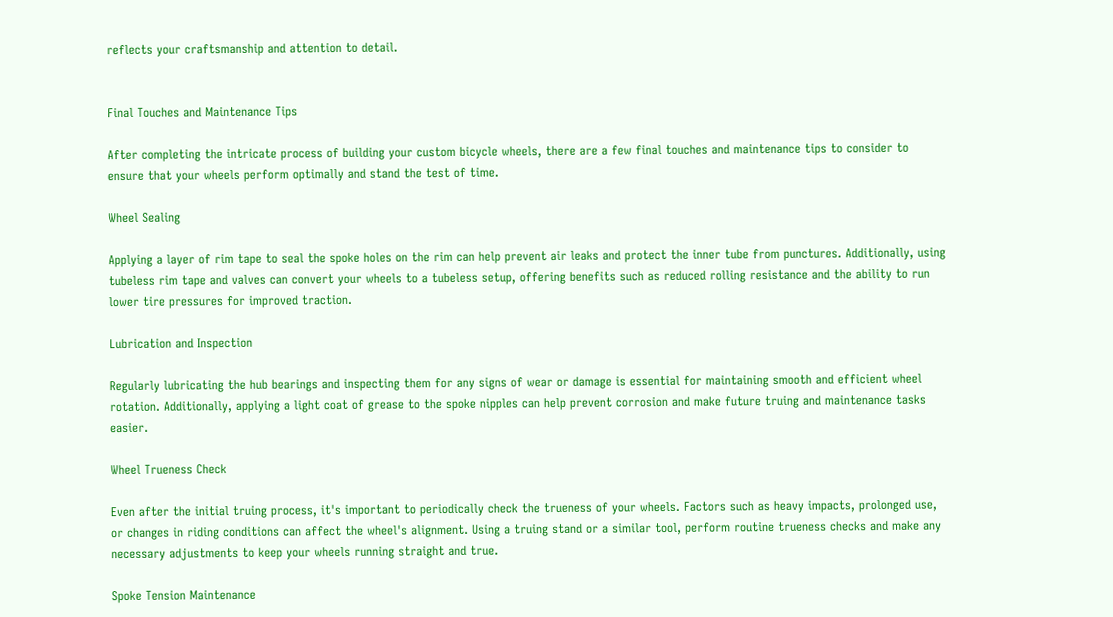reflects your craftsmanship and attention to detail.


Final Touches and Maintenance Tips

After completing the intricate process of building your custom bicycle wheels, there are a few final touches and maintenance tips to consider to ensure that your wheels perform optimally and stand the test of time.

Wheel Sealing

Applying a layer of rim tape to seal the spoke holes on the rim can help prevent air leaks and protect the inner tube from punctures. Additionally, using tubeless rim tape and valves can convert your wheels to a tubeless setup, offering benefits such as reduced rolling resistance and the ability to run lower tire pressures for improved traction.

Lubrication and Inspection

Regularly lubricating the hub bearings and inspecting them for any signs of wear or damage is essential for maintaining smooth and efficient wheel rotation. Additionally, applying a light coat of grease to the spoke nipples can help prevent corrosion and make future truing and maintenance tasks easier.

Wheel Trueness Check

Even after the initial truing process, it's important to periodically check the trueness of your wheels. Factors such as heavy impacts, prolonged use, or changes in riding conditions can affect the wheel's alignment. Using a truing stand or a similar tool, perform routine trueness checks and make any necessary adjustments to keep your wheels running straight and true.

Spoke Tension Maintenance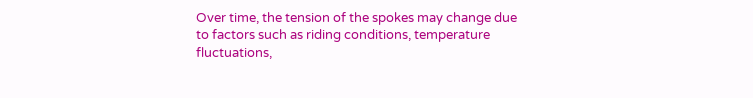Over time, the tension of the spokes may change due to factors such as riding conditions, temperature fluctuations,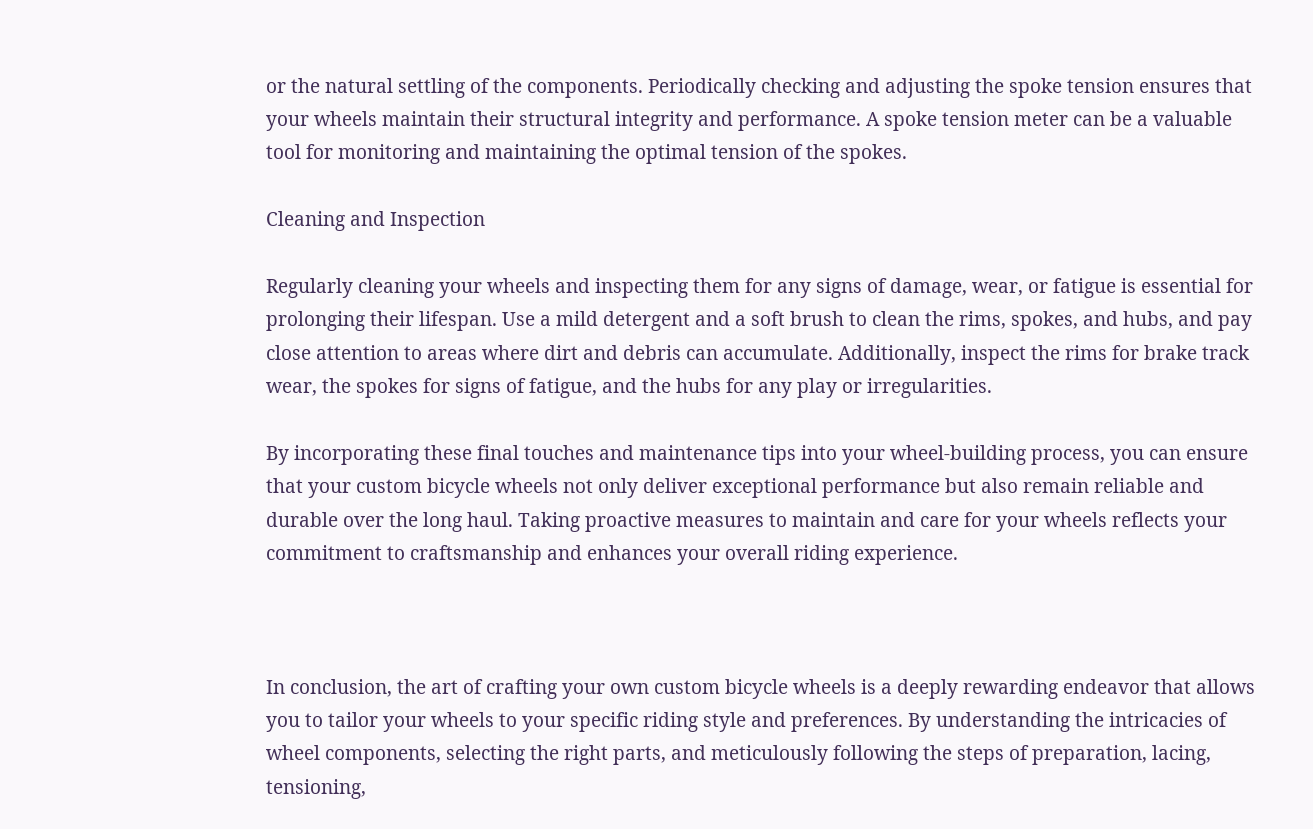or the natural settling of the components. Periodically checking and adjusting the spoke tension ensures that your wheels maintain their structural integrity and performance. A spoke tension meter can be a valuable tool for monitoring and maintaining the optimal tension of the spokes.

Cleaning and Inspection

Regularly cleaning your wheels and inspecting them for any signs of damage, wear, or fatigue is essential for prolonging their lifespan. Use a mild detergent and a soft brush to clean the rims, spokes, and hubs, and pay close attention to areas where dirt and debris can accumulate. Additionally, inspect the rims for brake track wear, the spokes for signs of fatigue, and the hubs for any play or irregularities.

By incorporating these final touches and maintenance tips into your wheel-building process, you can ensure that your custom bicycle wheels not only deliver exceptional performance but also remain reliable and durable over the long haul. Taking proactive measures to maintain and care for your wheels reflects your commitment to craftsmanship and enhances your overall riding experience.



In conclusion, the art of crafting your own custom bicycle wheels is a deeply rewarding endeavor that allows you to tailor your wheels to your specific riding style and preferences. By understanding the intricacies of wheel components, selecting the right parts, and meticulously following the steps of preparation, lacing, tensioning,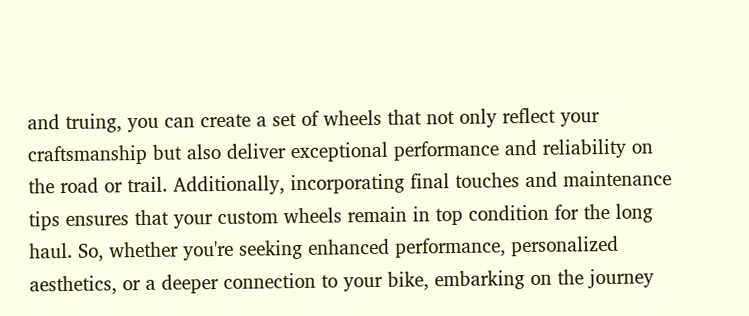and truing, you can create a set of wheels that not only reflect your craftsmanship but also deliver exceptional performance and reliability on the road or trail. Additionally, incorporating final touches and maintenance tips ensures that your custom wheels remain in top condition for the long haul. So, whether you're seeking enhanced performance, personalized aesthetics, or a deeper connection to your bike, embarking on the journey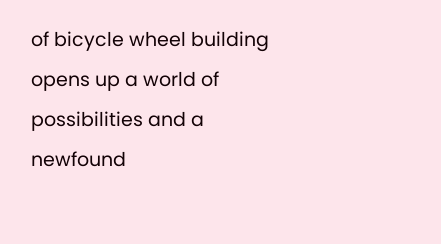of bicycle wheel building opens up a world of possibilities and a newfound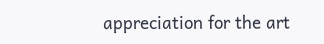appreciation for the art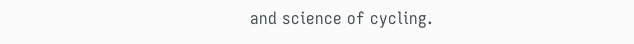and science of cycling.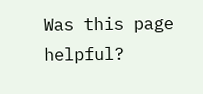Was this page helpful?